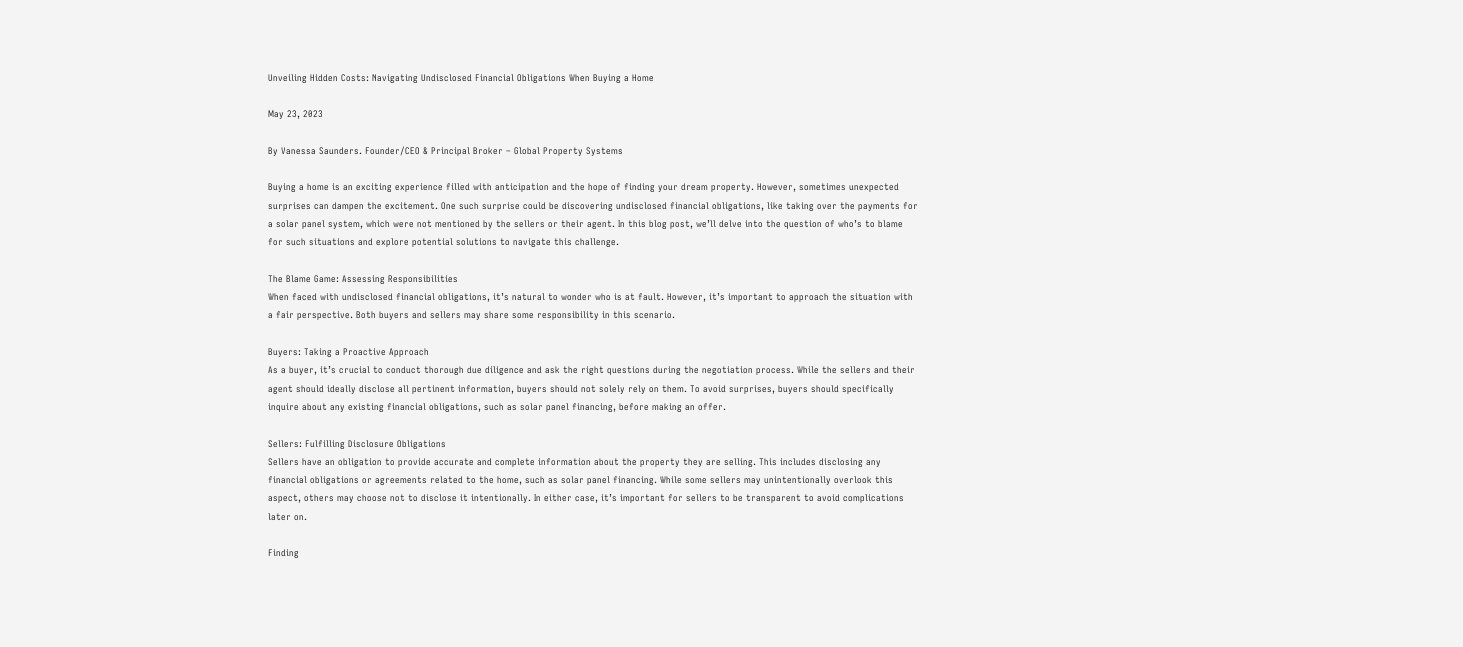Unveiling Hidden Costs: Navigating Undisclosed Financial Obligations When Buying a Home

May 23, 2023

By Vanessa Saunders. Founder/CEO & Principal Broker – Global Property Systems

Buying a home is an exciting experience filled with anticipation and the hope of finding your dream property. However, sometimes unexpected surprises can dampen the excitement. One such surprise could be discovering undisclosed financial obligations, like taking over the payments for a solar panel system, which were not mentioned by the sellers or their agent. In this blog post, we’ll delve into the question of who’s to blame for such situations and explore potential solutions to navigate this challenge.

The Blame Game: Assessing Responsibilities
When faced with undisclosed financial obligations, it’s natural to wonder who is at fault. However, it’s important to approach the situation with a fair perspective. Both buyers and sellers may share some responsibility in this scenario.

Buyers: Taking a Proactive Approach
As a buyer, it’s crucial to conduct thorough due diligence and ask the right questions during the negotiation process. While the sellers and their agent should ideally disclose all pertinent information, buyers should not solely rely on them. To avoid surprises, buyers should specifically inquire about any existing financial obligations, such as solar panel financing, before making an offer.

Sellers: Fulfilling Disclosure Obligations
Sellers have an obligation to provide accurate and complete information about the property they are selling. This includes disclosing any financial obligations or agreements related to the home, such as solar panel financing. While some sellers may unintentionally overlook this aspect, others may choose not to disclose it intentionally. In either case, it’s important for sellers to be transparent to avoid complications later on.

Finding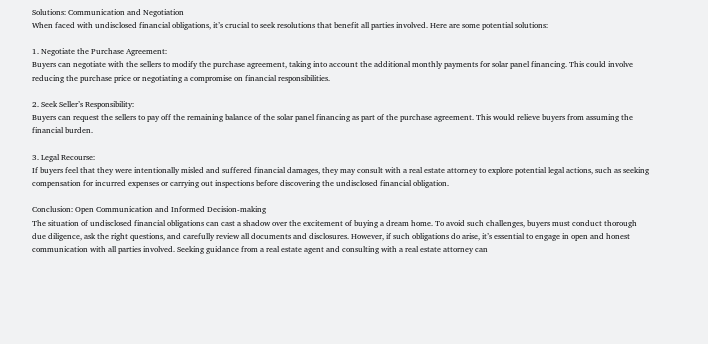Solutions: Communication and Negotiation
When faced with undisclosed financial obligations, it’s crucial to seek resolutions that benefit all parties involved. Here are some potential solutions:

1. Negotiate the Purchase Agreement:
Buyers can negotiate with the sellers to modify the purchase agreement, taking into account the additional monthly payments for solar panel financing. This could involve reducing the purchase price or negotiating a compromise on financial responsibilities.

2. Seek Seller’s Responsibility:
Buyers can request the sellers to pay off the remaining balance of the solar panel financing as part of the purchase agreement. This would relieve buyers from assuming the financial burden.

3. Legal Recourse:
If buyers feel that they were intentionally misled and suffered financial damages, they may consult with a real estate attorney to explore potential legal actions, such as seeking compensation for incurred expenses or carrying out inspections before discovering the undisclosed financial obligation.

Conclusion: Open Communication and Informed Decision-making
The situation of undisclosed financial obligations can cast a shadow over the excitement of buying a dream home. To avoid such challenges, buyers must conduct thorough due diligence, ask the right questions, and carefully review all documents and disclosures. However, if such obligations do arise, it’s essential to engage in open and honest communication with all parties involved. Seeking guidance from a real estate agent and consulting with a real estate attorney can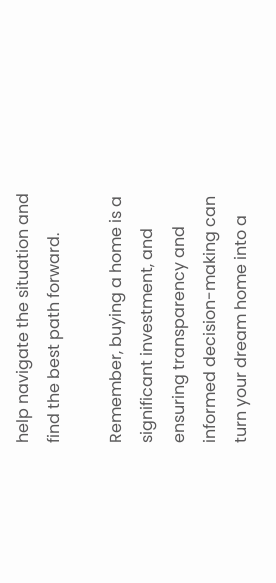help navigate the situation and find the best path forward.

Remember, buying a home is a significant investment, and ensuring transparency and informed decision-making can turn your dream home into a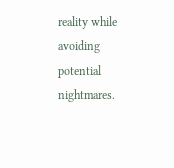reality while avoiding potential nightmares.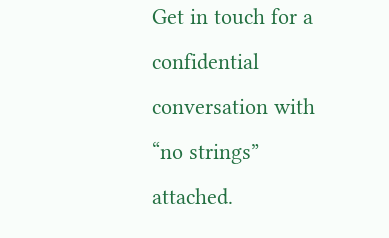Get in touch for a confidential conversation with  “no strings” attached.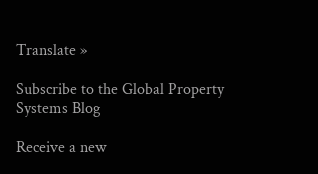Translate »

Subscribe to the Global Property Systems Blog

Receive a new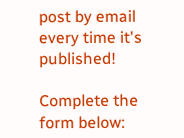post by email every time it's published!

Complete the form below: